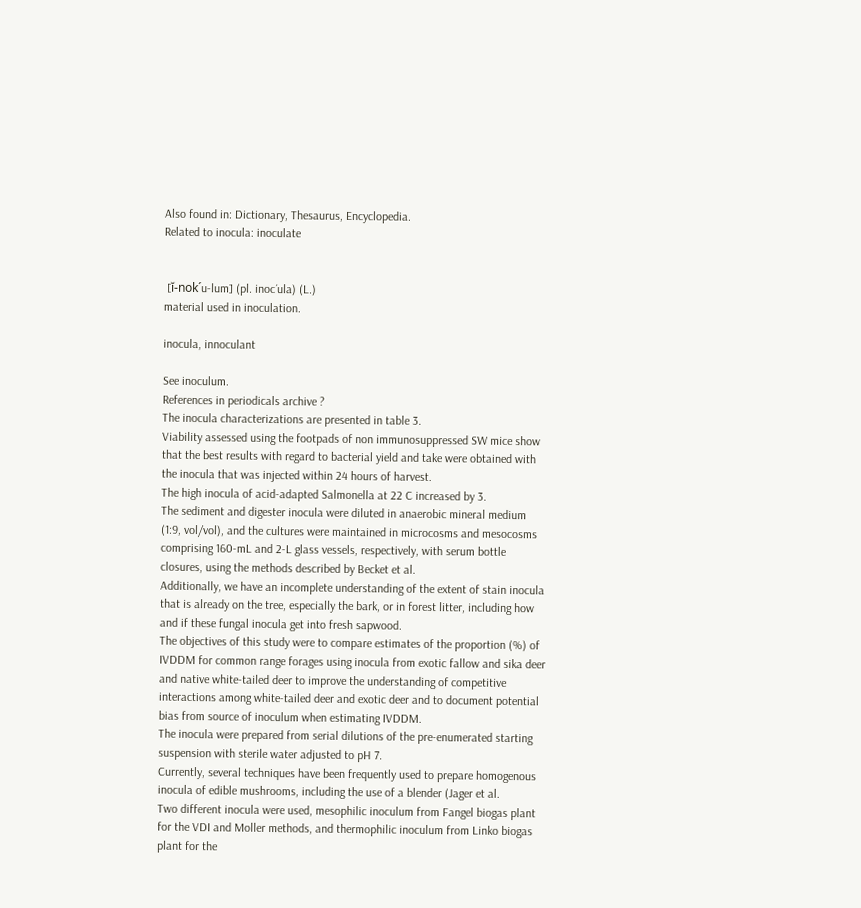Also found in: Dictionary, Thesaurus, Encyclopedia.
Related to inocula: inoculate


 [ĭ-nok´u-lum] (pl. inoc´ula) (L.)
material used in inoculation.

inocula, innoculant

See inoculum.
References in periodicals archive ?
The inocula characterizations are presented in table 3.
Viability assessed using the footpads of non immunosuppressed SW mice show that the best results with regard to bacterial yield and take were obtained with the inocula that was injected within 24 hours of harvest.
The high inocula of acid-adapted Salmonella at 22 C increased by 3.
The sediment and digester inocula were diluted in anaerobic mineral medium (1:9, vol/vol), and the cultures were maintained in microcosms and mesocosms comprising 160-mL and 2-L glass vessels, respectively, with serum bottle closures, using the methods described by Becket et al.
Additionally, we have an incomplete understanding of the extent of stain inocula that is already on the tree, especially the bark, or in forest litter, including how and if these fungal inocula get into fresh sapwood.
The objectives of this study were to compare estimates of the proportion (%) of IVDDM for common range forages using inocula from exotic fallow and sika deer and native white-tailed deer to improve the understanding of competitive interactions among white-tailed deer and exotic deer and to document potential bias from source of inoculum when estimating IVDDM.
The inocula were prepared from serial dilutions of the pre-enumerated starting suspension with sterile water adjusted to pH 7.
Currently, several techniques have been frequently used to prepare homogenous inocula of edible mushrooms, including the use of a blender (Jager et al.
Two different inocula were used, mesophilic inoculum from Fangel biogas plant for the VDI and Moller methods, and thermophilic inoculum from Linko biogas plant for the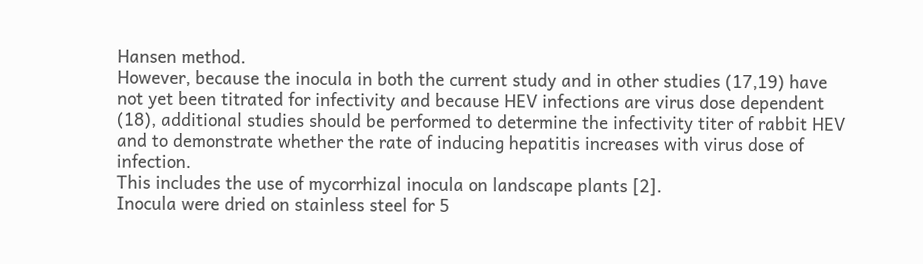Hansen method.
However, because the inocula in both the current study and in other studies (17,19) have not yet been titrated for infectivity and because HEV infections are virus dose dependent (18), additional studies should be performed to determine the infectivity titer of rabbit HEV and to demonstrate whether the rate of inducing hepatitis increases with virus dose of infection.
This includes the use of mycorrhizal inocula on landscape plants [2].
Inocula were dried on stainless steel for 5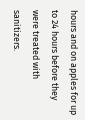hours and on apples for up to 24 hours before they were treated with sanitizers.